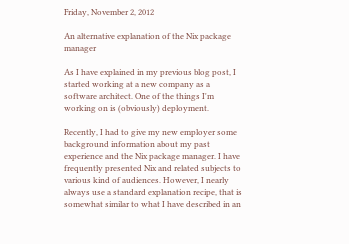Friday, November 2, 2012

An alternative explanation of the Nix package manager

As I have explained in my previous blog post, I started working at a new company as a software architect. One of the things I'm working on is (obviously) deployment.

Recently, I had to give my new employer some background information about my past experience and the Nix package manager. I have frequently presented Nix and related subjects to various kind of audiences. However, I nearly always use a standard explanation recipe, that is somewhat similar to what I have described in an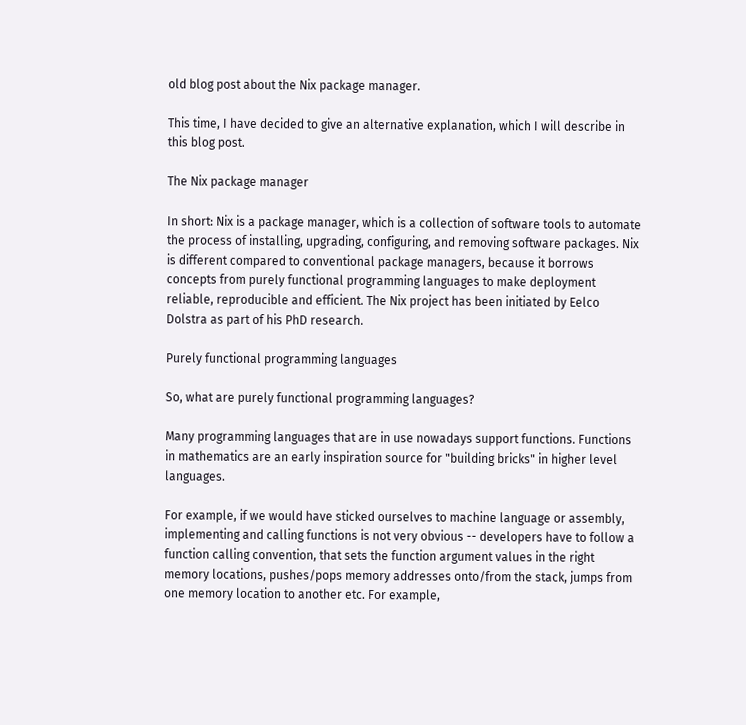old blog post about the Nix package manager.

This time, I have decided to give an alternative explanation, which I will describe in this blog post.

The Nix package manager

In short: Nix is a package manager, which is a collection of software tools to automate the process of installing, upgrading, configuring, and removing software packages. Nix is different compared to conventional package managers, because it borrows concepts from purely functional programming languages to make deployment reliable, reproducible and efficient. The Nix project has been initiated by Eelco Dolstra as part of his PhD research.

Purely functional programming languages

So, what are purely functional programming languages?

Many programming languages that are in use nowadays support functions. Functions in mathematics are an early inspiration source for "building bricks" in higher level languages.

For example, if we would have sticked ourselves to machine language or assembly, implementing and calling functions is not very obvious -- developers have to follow a function calling convention, that sets the function argument values in the right memory locations, pushes/pops memory addresses onto/from the stack, jumps from one memory location to another etc. For example,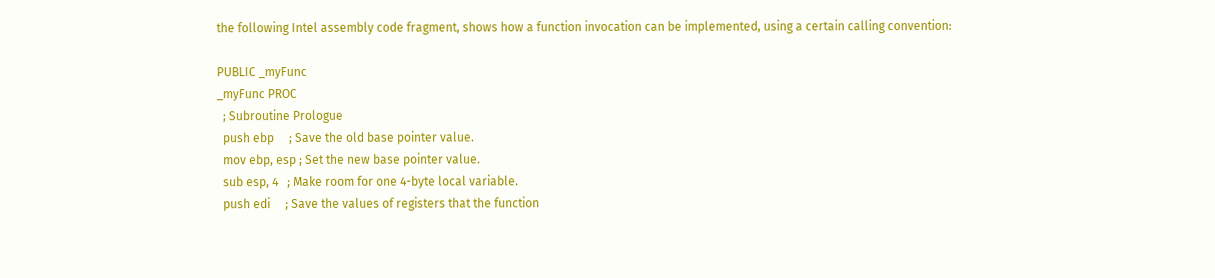the following Intel assembly code fragment, shows how a function invocation can be implemented, using a certain calling convention:

PUBLIC _myFunc
_myFunc PROC
  ; Subroutine Prologue
  push ebp     ; Save the old base pointer value.
  mov ebp, esp ; Set the new base pointer value.
  sub esp, 4   ; Make room for one 4-byte local variable.
  push edi     ; Save the values of registers that the function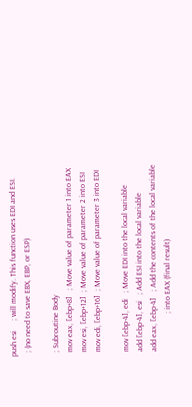push esi     ; will modify. This function uses EDI and ESI.
  ; (no need to save EBX, EBP, or ESP)

  ; Subroutine Body
  mov eax, [ebp+8]   ; Move value of parameter 1 into EAX
  mov esi, [ebp+12]  ; Move value of parameter 2 into ESI
  mov edi, [ebp+16]  ; Move value of parameter 3 into EDI

  mov [ebp-4], edi   ; Move EDI into the local variable
  add [ebp-4], esi   ; Add ESI into the local variable
  add eax, [ebp-4]   ; Add the contents of the local variable
                     ; into EAX (final result)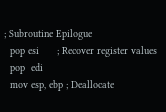; Subroutine Epilogue
  pop esi      ; Recover register values
  pop  edi
  mov esp, ebp ; Deallocate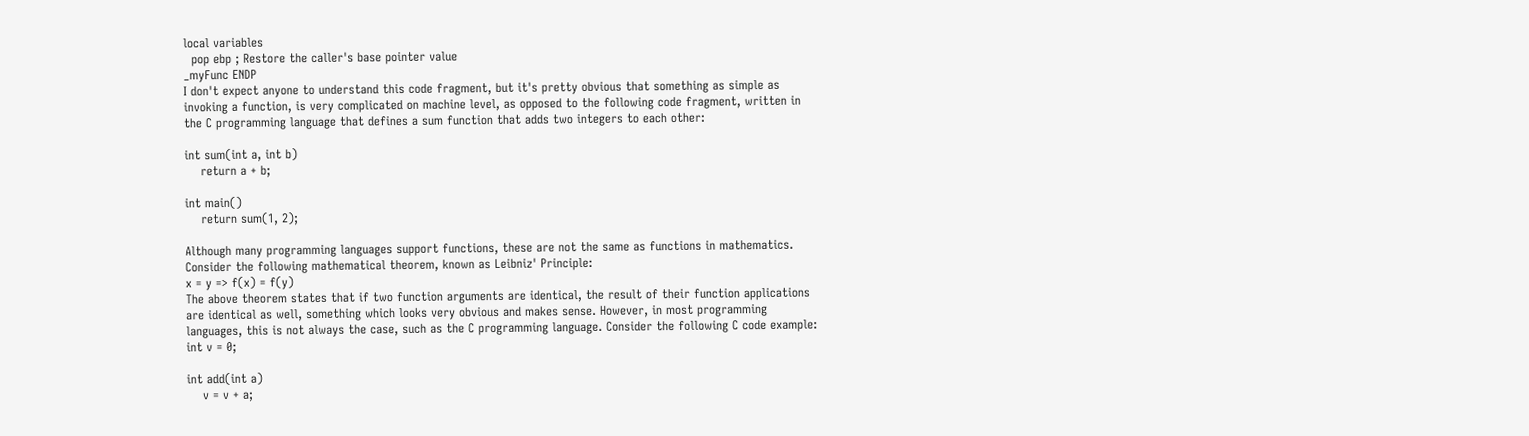local variables
  pop ebp ; Restore the caller's base pointer value
_myFunc ENDP
I don't expect anyone to understand this code fragment, but it's pretty obvious that something as simple as invoking a function, is very complicated on machine level, as opposed to the following code fragment, written in the C programming language that defines a sum function that adds two integers to each other:

int sum(int a, int b)
    return a + b;

int main()
    return sum(1, 2);

Although many programming languages support functions, these are not the same as functions in mathematics. Consider the following mathematical theorem, known as Leibniz' Principle:
x = y => f(x) = f(y)
The above theorem states that if two function arguments are identical, the result of their function applications are identical as well, something which looks very obvious and makes sense. However, in most programming languages, this is not always the case, such as the C programming language. Consider the following C code example:
int v = 0;

int add(int a)
    v = v + a;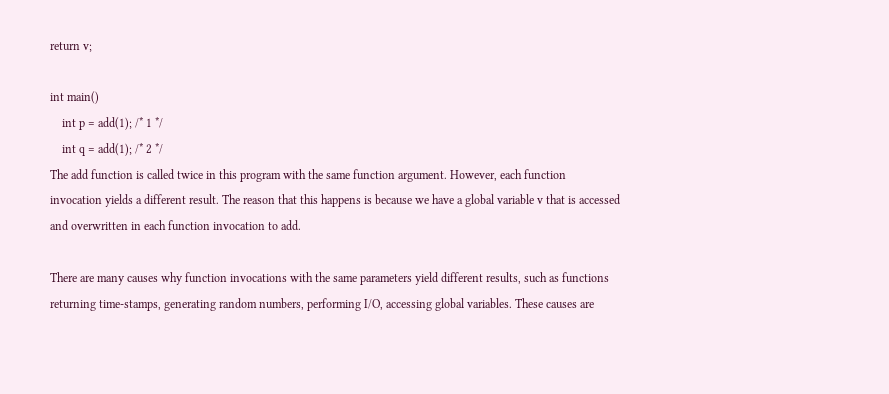return v;

int main()
    int p = add(1); /* 1 */
    int q = add(1); /* 2 */
The add function is called twice in this program with the same function argument. However, each function invocation yields a different result. The reason that this happens is because we have a global variable v that is accessed and overwritten in each function invocation to add.

There are many causes why function invocations with the same parameters yield different results, such as functions returning time-stamps, generating random numbers, performing I/O, accessing global variables. These causes are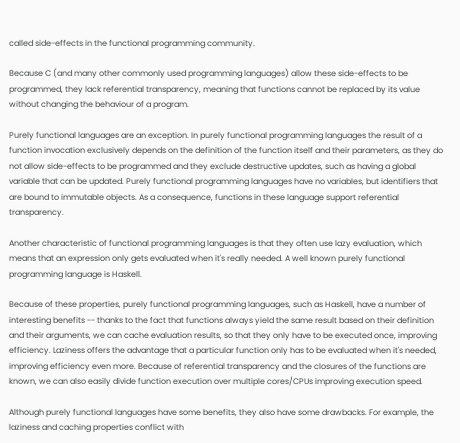called side-effects in the functional programming community.

Because C (and many other commonly used programming languages) allow these side-effects to be programmed, they lack referential transparency, meaning that functions cannot be replaced by its value without changing the behaviour of a program.

Purely functional languages are an exception. In purely functional programming languages the result of a function invocation exclusively depends on the definition of the function itself and their parameters, as they do not allow side-effects to be programmed and they exclude destructive updates, such as having a global variable that can be updated. Purely functional programming languages have no variables, but identifiers that are bound to immutable objects. As a consequence, functions in these language support referential transparency.

Another characteristic of functional programming languages is that they often use lazy evaluation, which means that an expression only gets evaluated when it's really needed. A well known purely functional programming language is Haskell.

Because of these properties, purely functional programming languages, such as Haskell, have a number of interesting benefits -- thanks to the fact that functions always yield the same result based on their definition and their arguments, we can cache evaluation results, so that they only have to be executed once, improving efficiency. Laziness offers the advantage that a particular function only has to be evaluated when it's needed, improving efficiency even more. Because of referential transparency and the closures of the functions are known, we can also easily divide function execution over multiple cores/CPUs improving execution speed.

Although purely functional languages have some benefits, they also have some drawbacks. For example, the laziness and caching properties conflict with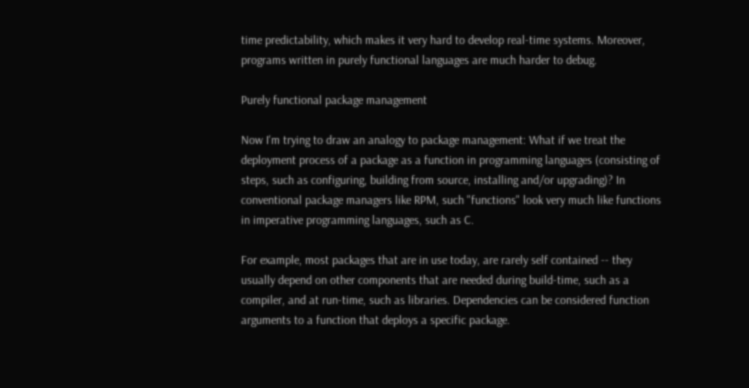time predictability, which makes it very hard to develop real-time systems. Moreover, programs written in purely functional languages are much harder to debug.

Purely functional package management

Now I'm trying to draw an analogy to package management: What if we treat the deployment process of a package as a function in programming languages (consisting of steps, such as configuring, building from source, installing and/or upgrading)? In conventional package managers like RPM, such "functions" look very much like functions in imperative programming languages, such as C.

For example, most packages that are in use today, are rarely self contained -- they usually depend on other components that are needed during build-time, such as a compiler, and at run-time, such as libraries. Dependencies can be considered function arguments to a function that deploys a specific package.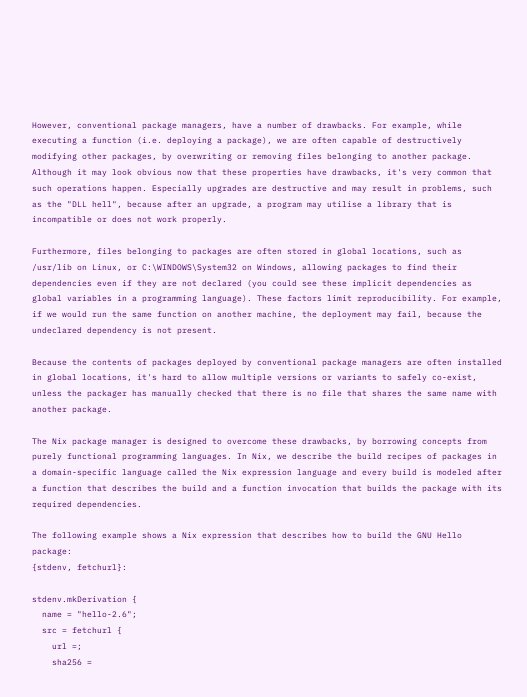However, conventional package managers, have a number of drawbacks. For example, while executing a function (i.e. deploying a package), we are often capable of destructively modifying other packages, by overwriting or removing files belonging to another package. Although it may look obvious now that these properties have drawbacks, it's very common that such operations happen. Especially upgrades are destructive and may result in problems, such as the "DLL hell", because after an upgrade, a program may utilise a library that is incompatible or does not work properly.

Furthermore, files belonging to packages are often stored in global locations, such as /usr/lib on Linux, or C:\WINDOWS\System32 on Windows, allowing packages to find their dependencies even if they are not declared (you could see these implicit dependencies as global variables in a programming language). These factors limit reproducibility. For example, if we would run the same function on another machine, the deployment may fail, because the undeclared dependency is not present.

Because the contents of packages deployed by conventional package managers are often installed in global locations, it's hard to allow multiple versions or variants to safely co-exist, unless the packager has manually checked that there is no file that shares the same name with another package.

The Nix package manager is designed to overcome these drawbacks, by borrowing concepts from purely functional programming languages. In Nix, we describe the build recipes of packages in a domain-specific language called the Nix expression language and every build is modeled after a function that describes the build and a function invocation that builds the package with its required dependencies.

The following example shows a Nix expression that describes how to build the GNU Hello package:
{stdenv, fetchurl}:

stdenv.mkDerivation {
  name = "hello-2.6";
  src = fetchurl {
    url =;
    sha256 =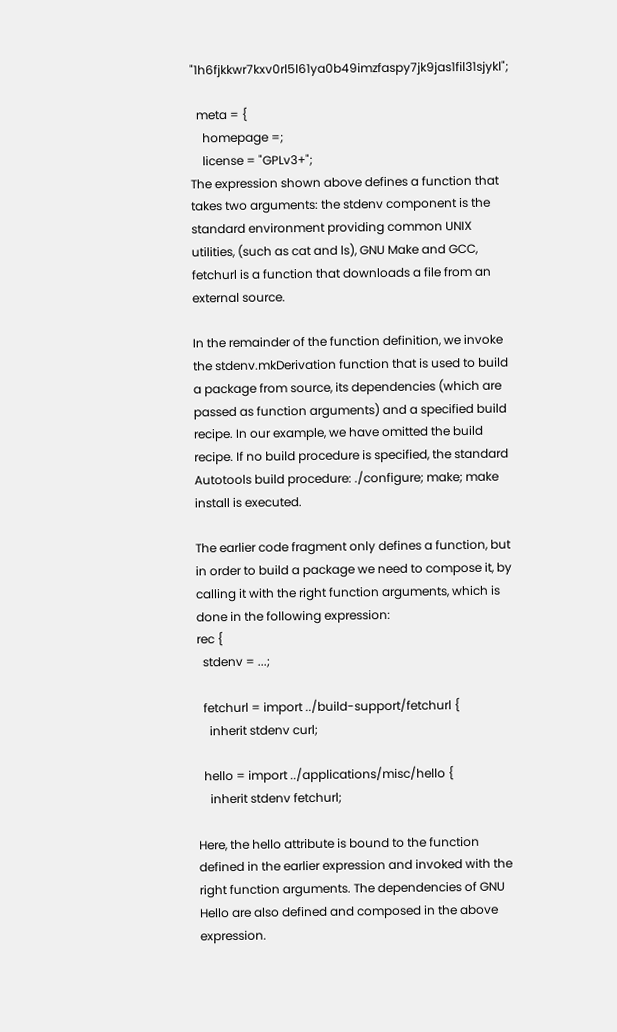"1h6fjkkwr7kxv0rl5l61ya0b49imzfaspy7jk9jas1fil31sjykl";

  meta = {
    homepage =;
    license = "GPLv3+";
The expression shown above defines a function that takes two arguments: the stdenv component is the standard environment providing common UNIX utilities, (such as cat and ls), GNU Make and GCC, fetchurl is a function that downloads a file from an external source.

In the remainder of the function definition, we invoke the stdenv.mkDerivation function that is used to build a package from source, its dependencies (which are passed as function arguments) and a specified build recipe. In our example, we have omitted the build recipe. If no build procedure is specified, the standard Autotools build procedure: ./configure; make; make install is executed.

The earlier code fragment only defines a function, but in order to build a package we need to compose it, by calling it with the right function arguments, which is done in the following expression:
rec {
  stdenv = ...;

  fetchurl = import ../build-support/fetchurl {
    inherit stdenv curl;

  hello = import ../applications/misc/hello {
    inherit stdenv fetchurl;

Here, the hello attribute is bound to the function defined in the earlier expression and invoked with the right function arguments. The dependencies of GNU Hello are also defined and composed in the above expression.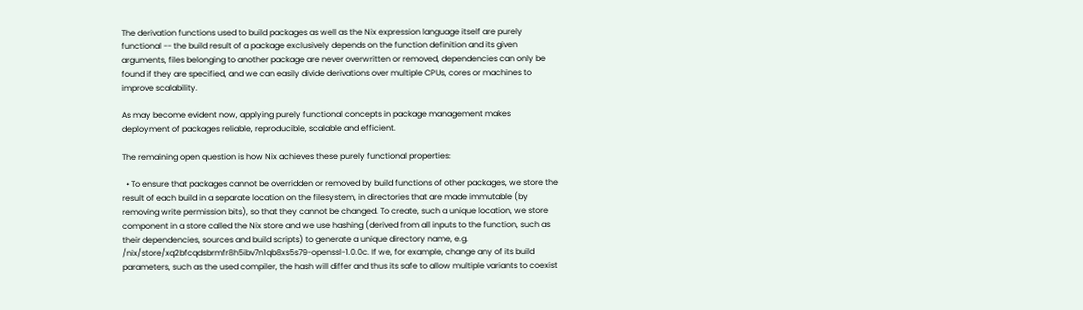The derivation functions used to build packages as well as the Nix expression language itself are purely functional -- the build result of a package exclusively depends on the function definition and its given arguments, files belonging to another package are never overwritten or removed, dependencies can only be found if they are specified, and we can easily divide derivations over multiple CPUs, cores or machines to improve scalability.

As may become evident now, applying purely functional concepts in package management makes deployment of packages reliable, reproducible, scalable and efficient.

The remaining open question is how Nix achieves these purely functional properties:

  • To ensure that packages cannot be overridden or removed by build functions of other packages, we store the result of each build in a separate location on the filesystem, in directories that are made immutable (by removing write permission bits), so that they cannot be changed. To create, such a unique location, we store component in a store called the Nix store and we use hashing (derived from all inputs to the function, such as their dependencies, sources and build scripts) to generate a unique directory name, e.g. /nix/store/xq2bfcqdsbrmfr8h5ibv7n1qb8xs5s79-openssl-1.0.0c. If we, for example, change any of its build parameters, such as the used compiler, the hash will differ and thus its safe to allow multiple variants to coexist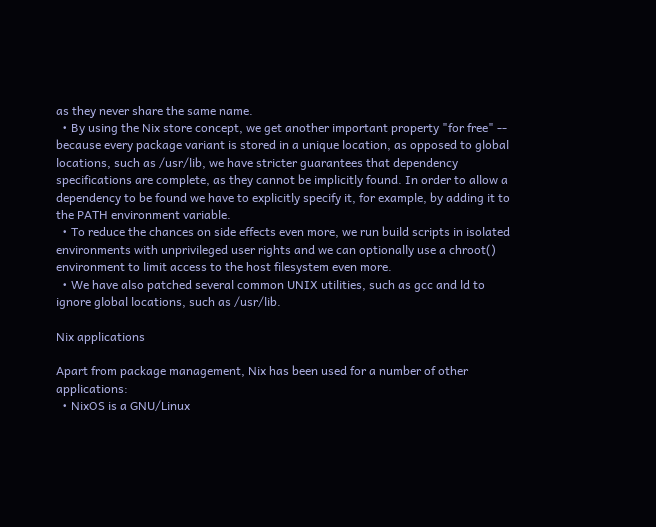as they never share the same name.
  • By using the Nix store concept, we get another important property "for free" -- because every package variant is stored in a unique location, as opposed to global locations, such as /usr/lib, we have stricter guarantees that dependency specifications are complete, as they cannot be implicitly found. In order to allow a dependency to be found we have to explicitly specify it, for example, by adding it to the PATH environment variable.
  • To reduce the chances on side effects even more, we run build scripts in isolated environments with unprivileged user rights and we can optionally use a chroot() environment to limit access to the host filesystem even more.
  • We have also patched several common UNIX utilities, such as gcc and ld to ignore global locations, such as /usr/lib.

Nix applications

Apart from package management, Nix has been used for a number of other applications:
  • NixOS is a GNU/Linux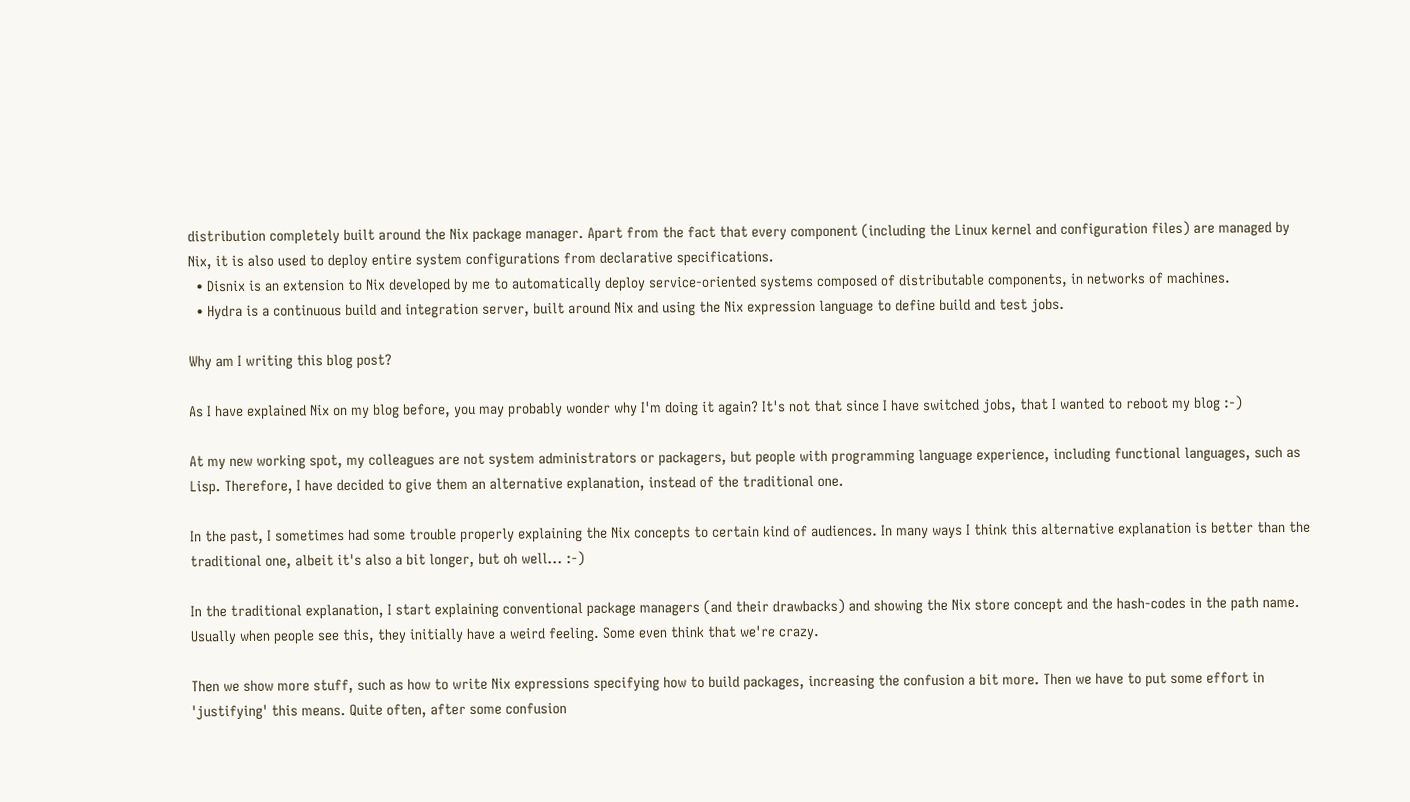distribution completely built around the Nix package manager. Apart from the fact that every component (including the Linux kernel and configuration files) are managed by Nix, it is also used to deploy entire system configurations from declarative specifications.
  • Disnix is an extension to Nix developed by me to automatically deploy service-oriented systems composed of distributable components, in networks of machines.
  • Hydra is a continuous build and integration server, built around Nix and using the Nix expression language to define build and test jobs.

Why am I writing this blog post?

As I have explained Nix on my blog before, you may probably wonder why I'm doing it again? It's not that since I have switched jobs, that I wanted to reboot my blog :-)

At my new working spot, my colleagues are not system administrators or packagers, but people with programming language experience, including functional languages, such as Lisp. Therefore, I have decided to give them an alternative explanation, instead of the traditional one.

In the past, I sometimes had some trouble properly explaining the Nix concepts to certain kind of audiences. In many ways I think this alternative explanation is better than the traditional one, albeit it's also a bit longer, but oh well... :-)

In the traditional explanation, I start explaining conventional package managers (and their drawbacks) and showing the Nix store concept and the hash-codes in the path name. Usually when people see this, they initially have a weird feeling. Some even think that we're crazy.

Then we show more stuff, such as how to write Nix expressions specifying how to build packages, increasing the confusion a bit more. Then we have to put some effort in 'justifying' this means. Quite often, after some confusion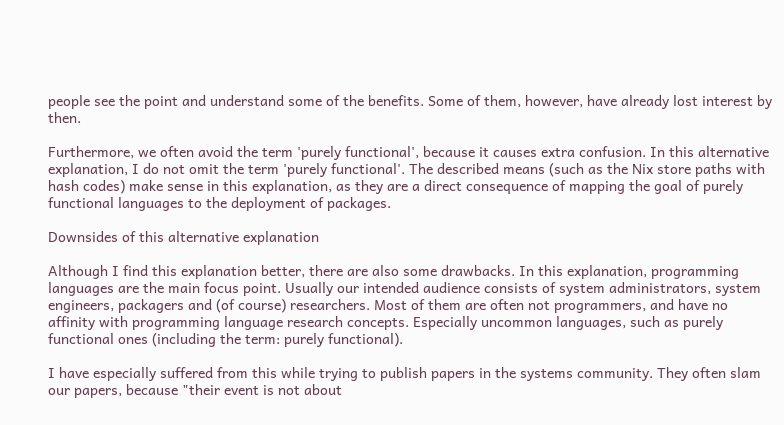people see the point and understand some of the benefits. Some of them, however, have already lost interest by then.

Furthermore, we often avoid the term 'purely functional', because it causes extra confusion. In this alternative explanation, I do not omit the term 'purely functional'. The described means (such as the Nix store paths with hash codes) make sense in this explanation, as they are a direct consequence of mapping the goal of purely functional languages to the deployment of packages.

Downsides of this alternative explanation

Although I find this explanation better, there are also some drawbacks. In this explanation, programming languages are the main focus point. Usually our intended audience consists of system administrators, system engineers, packagers and (of course) researchers. Most of them are often not programmers, and have no affinity with programming language research concepts. Especially uncommon languages, such as purely functional ones (including the term: purely functional).

I have especially suffered from this while trying to publish papers in the systems community. They often slam our papers, because "their event is not about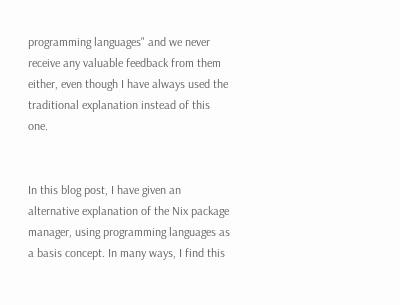programming languages" and we never receive any valuable feedback from them either, even though I have always used the traditional explanation instead of this one.


In this blog post, I have given an alternative explanation of the Nix package manager, using programming languages as a basis concept. In many ways, I find this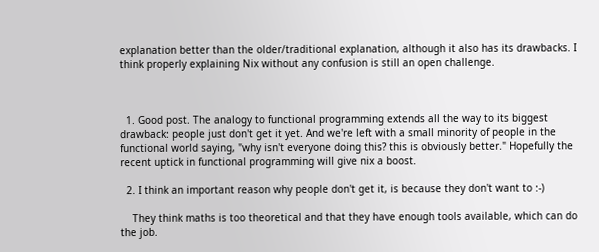explanation better than the older/traditional explanation, although it also has its drawbacks. I think properly explaining Nix without any confusion is still an open challenge.



  1. Good post. The analogy to functional programming extends all the way to its biggest drawback: people just don't get it yet. And we're left with a small minority of people in the functional world saying, "why isn't everyone doing this? this is obviously better." Hopefully the recent uptick in functional programming will give nix a boost.

  2. I think an important reason why people don't get it, is because they don't want to :-)

    They think maths is too theoretical and that they have enough tools available, which can do the job.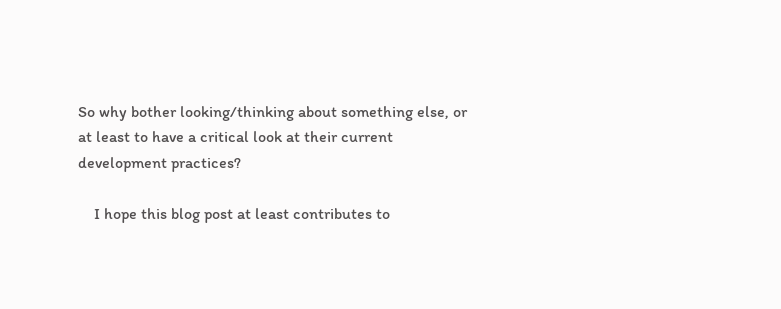So why bother looking/thinking about something else, or at least to have a critical look at their current development practices?

    I hope this blog post at least contributes to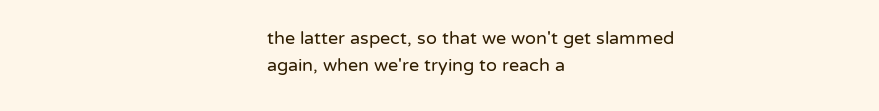the latter aspect, so that we won't get slammed again, when we're trying to reach a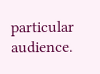particular audience.